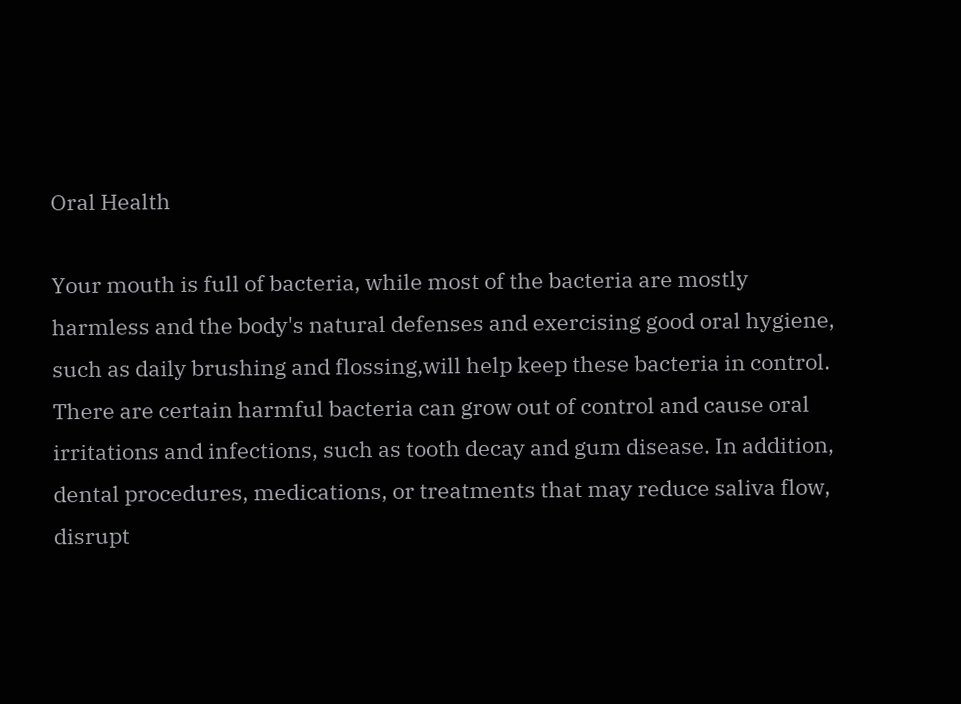Oral Health

Your mouth is full of bacteria, while most of the bacteria are mostly harmless and the body's natural defenses and exercising good oral hygiene, such as daily brushing and flossing,will help keep these bacteria in control. There are certain harmful bacteria can grow out of control and cause oral irritations and infections, such as tooth decay and gum disease. In addition, dental procedures, medications, or treatments that may reduce saliva flow, disrupt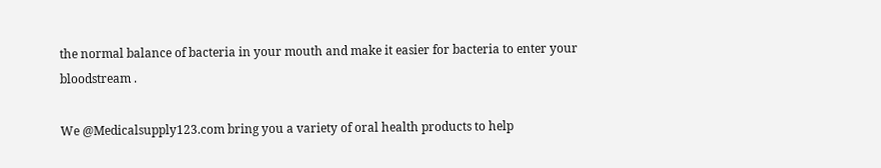the normal balance of bacteria in your mouth and make it easier for bacteria to enter your bloodstream .

We @Medicalsupply123.com bring you a variety of oral health products to help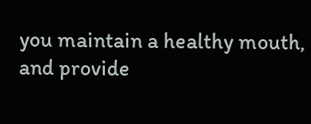you maintain a healthy mouth, and provide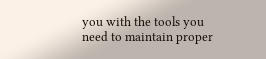you with the tools you need to maintain proper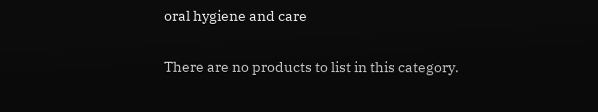oral hygiene and care

There are no products to list in this category.